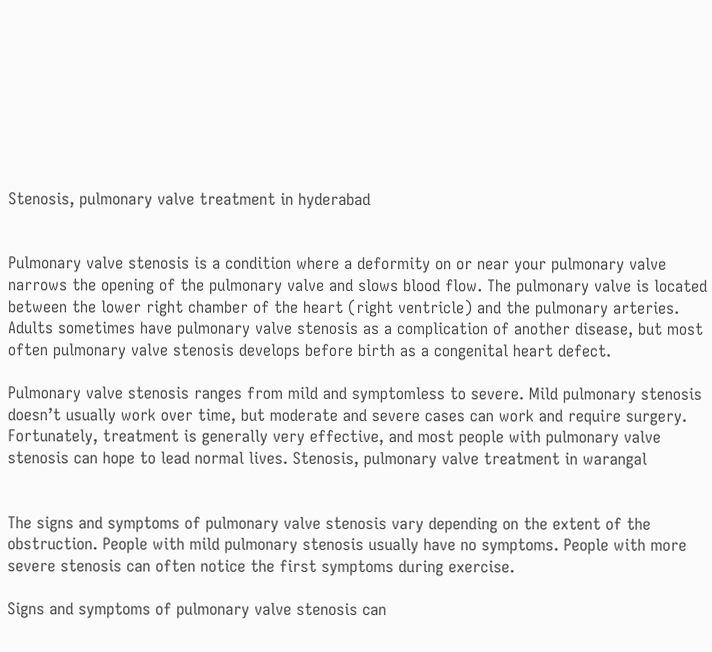Stenosis, pulmonary valve treatment in hyderabad


Pulmonary valve stenosis is a condition where a deformity on or near your pulmonary valve narrows the opening of the pulmonary valve and slows blood flow. The pulmonary valve is located between the lower right chamber of the heart (right ventricle) and the pulmonary arteries. Adults sometimes have pulmonary valve stenosis as a complication of another disease, but most often pulmonary valve stenosis develops before birth as a congenital heart defect.

Pulmonary valve stenosis ranges from mild and symptomless to severe. Mild pulmonary stenosis doesn’t usually work over time, but moderate and severe cases can work and require surgery. Fortunately, treatment is generally very effective, and most people with pulmonary valve stenosis can hope to lead normal lives. Stenosis, pulmonary valve treatment in warangal


The signs and symptoms of pulmonary valve stenosis vary depending on the extent of the obstruction. People with mild pulmonary stenosis usually have no symptoms. People with more severe stenosis can often notice the first symptoms during exercise.

Signs and symptoms of pulmonary valve stenosis can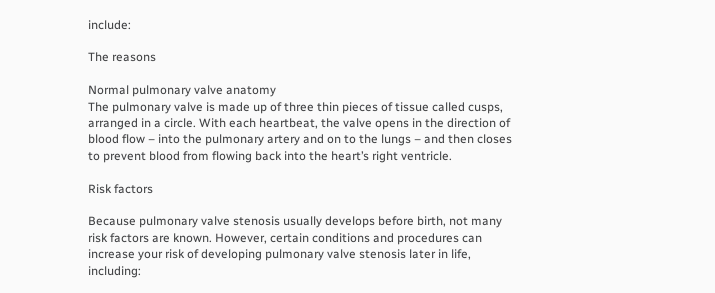include:

The reasons

Normal pulmonary valve anatomy
The pulmonary valve is made up of three thin pieces of tissue called cusps, arranged in a circle. With each heartbeat, the valve opens in the direction of blood flow – into the pulmonary artery and on to the lungs – and then closes to prevent blood from flowing back into the heart’s right ventricle.

Risk factors

Because pulmonary valve stenosis usually develops before birth, not many risk factors are known. However, certain conditions and procedures can increase your risk of developing pulmonary valve stenosis later in life, including: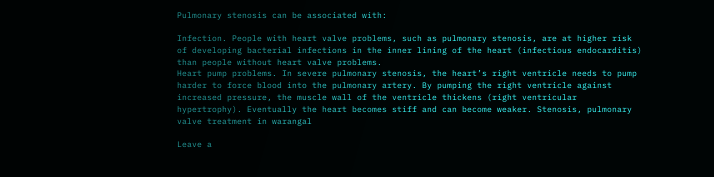Pulmonary stenosis can be associated with:

Infection. People with heart valve problems, such as pulmonary stenosis, are at higher risk of developing bacterial infections in the inner lining of the heart (infectious endocarditis) than people without heart valve problems.
Heart pump problems. In severe pulmonary stenosis, the heart’s right ventricle needs to pump harder to force blood into the pulmonary artery. By pumping the right ventricle against increased pressure, the muscle wall of the ventricle thickens (right ventricular hypertrophy). Eventually the heart becomes stiff and can become weaker. Stenosis, pulmonary valve treatment in warangal

Leave a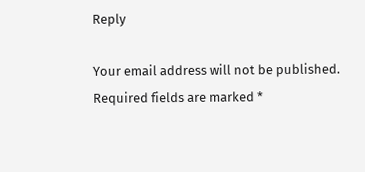Reply

Your email address will not be published. Required fields are marked *